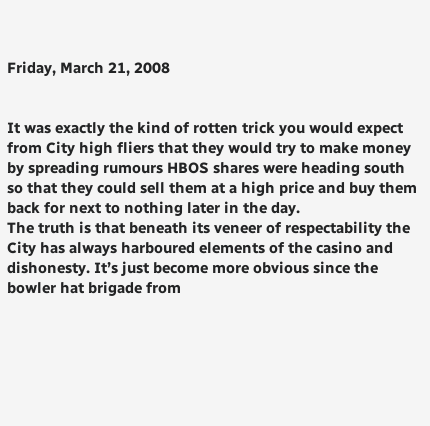Friday, March 21, 2008


It was exactly the kind of rotten trick you would expect from City high fliers that they would try to make money by spreading rumours HBOS shares were heading south so that they could sell them at a high price and buy them back for next to nothing later in the day.
The truth is that beneath its veneer of respectability the City has always harboured elements of the casino and dishonesty. It’s just become more obvious since the bowler hat brigade from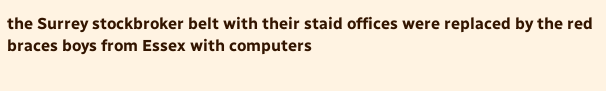the Surrey stockbroker belt with their staid offices were replaced by the red braces boys from Essex with computers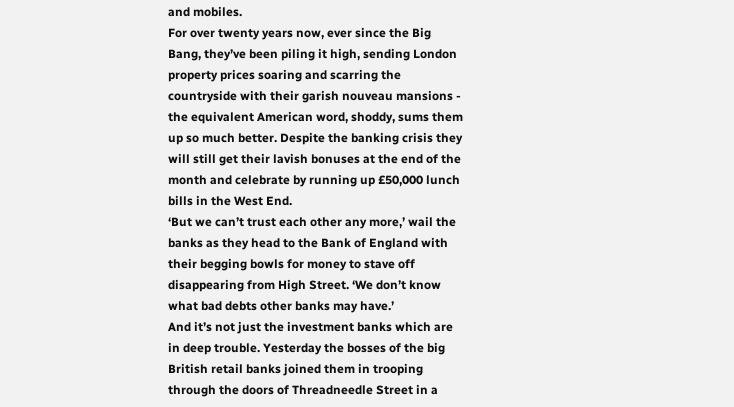and mobiles.
For over twenty years now, ever since the Big Bang, they’ve been piling it high, sending London property prices soaring and scarring the countryside with their garish nouveau mansions - the equivalent American word, shoddy, sums them up so much better. Despite the banking crisis they will still get their lavish bonuses at the end of the month and celebrate by running up £50,000 lunch bills in the West End.
‘But we can’t trust each other any more,’ wail the banks as they head to the Bank of England with their begging bowls for money to stave off disappearing from High Street. ‘We don’t know what bad debts other banks may have.’
And it’s not just the investment banks which are in deep trouble. Yesterday the bosses of the big British retail banks joined them in trooping through the doors of Threadneedle Street in a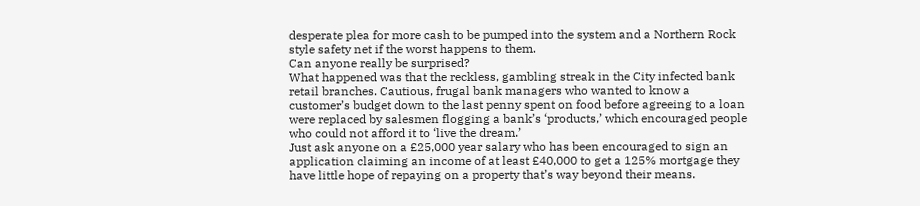desperate plea for more cash to be pumped into the system and a Northern Rock style safety net if the worst happens to them.
Can anyone really be surprised?
What happened was that the reckless, gambling streak in the City infected bank retail branches. Cautious, frugal bank managers who wanted to know a customer’s budget down to the last penny spent on food before agreeing to a loan were replaced by salesmen flogging a bank’s ‘products,’ which encouraged people who could not afford it to ‘live the dream.’
Just ask anyone on a £25,000 year salary who has been encouraged to sign an application claiming an income of at least £40,000 to get a 125% mortgage they have little hope of repaying on a property that’s way beyond their means.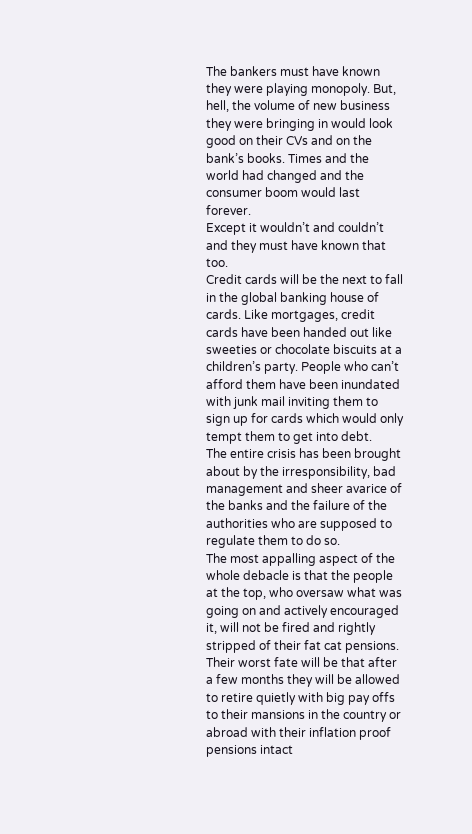The bankers must have known they were playing monopoly. But, hell, the volume of new business they were bringing in would look good on their CVs and on the bank’s books. Times and the world had changed and the consumer boom would last forever.
Except it wouldn’t and couldn’t and they must have known that too.
Credit cards will be the next to fall in the global banking house of cards. Like mortgages, credit cards have been handed out like sweeties or chocolate biscuits at a children’s party. People who can’t afford them have been inundated with junk mail inviting them to sign up for cards which would only tempt them to get into debt.
The entire crisis has been brought about by the irresponsibility, bad management and sheer avarice of the banks and the failure of the authorities who are supposed to regulate them to do so.
The most appalling aspect of the whole debacle is that the people at the top, who oversaw what was going on and actively encouraged it, will not be fired and rightly stripped of their fat cat pensions.
Their worst fate will be that after a few months they will be allowed to retire quietly with big pay offs to their mansions in the country or abroad with their inflation proof pensions intact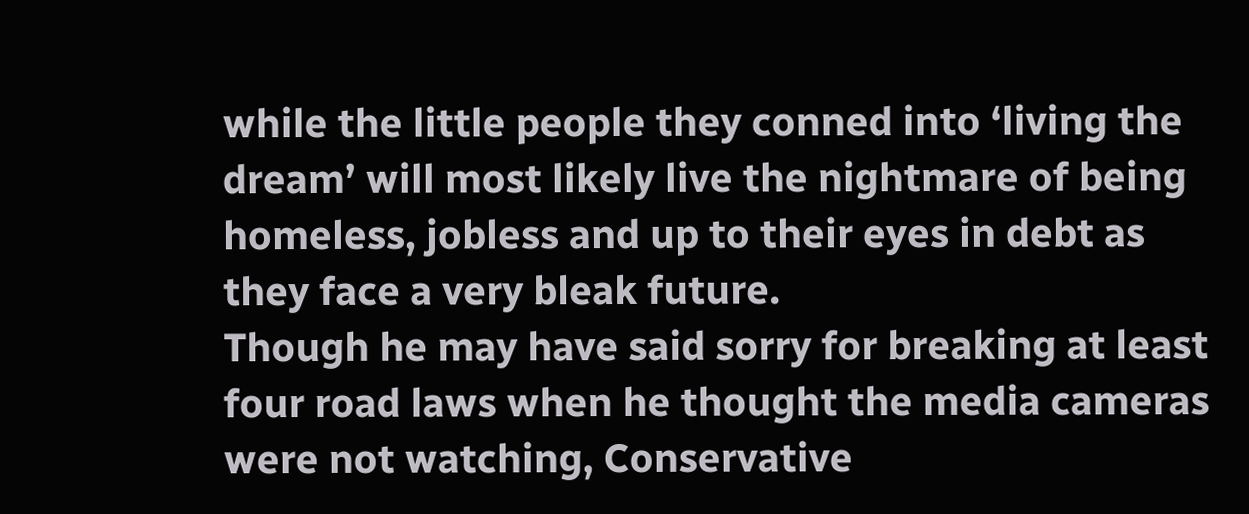while the little people they conned into ‘living the dream’ will most likely live the nightmare of being homeless, jobless and up to their eyes in debt as they face a very bleak future.
Though he may have said sorry for breaking at least four road laws when he thought the media cameras were not watching, Conservative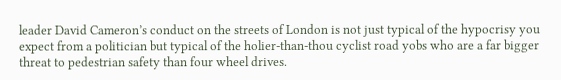leader David Cameron’s conduct on the streets of London is not just typical of the hypocrisy you expect from a politician but typical of the holier-than-thou cyclist road yobs who are a far bigger threat to pedestrian safety than four wheel drives.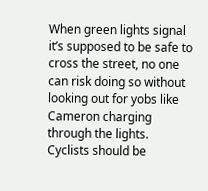When green lights signal it’s supposed to be safe to cross the street, no one can risk doing so without looking out for yobs like Cameron charging through the lights.
Cyclists should be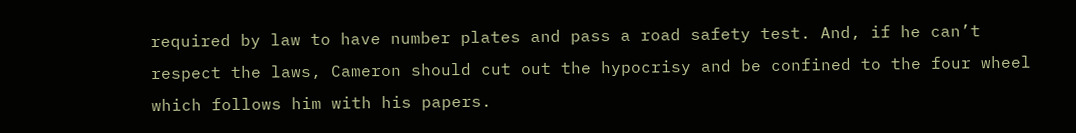required by law to have number plates and pass a road safety test. And, if he can’t respect the laws, Cameron should cut out the hypocrisy and be confined to the four wheel which follows him with his papers.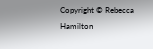Copyright © Rebecca Hamilton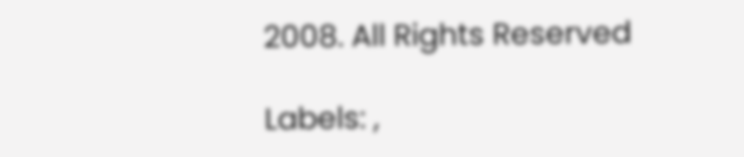2008. All Rights Reserved

Labels: ,